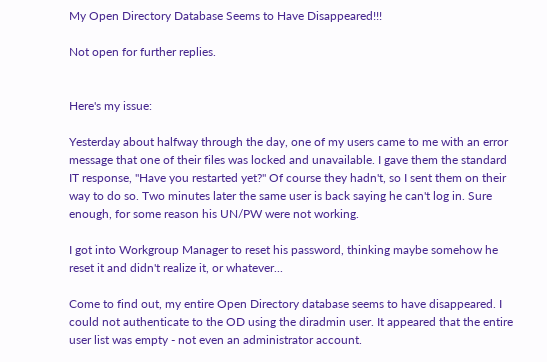My Open Directory Database Seems to Have Disappeared!!!

Not open for further replies.


Here's my issue:

Yesterday about halfway through the day, one of my users came to me with an error message that one of their files was locked and unavailable. I gave them the standard IT response, "Have you restarted yet?" Of course they hadn't, so I sent them on their way to do so. Two minutes later the same user is back saying he can't log in. Sure enough, for some reason his UN/PW were not working.

I got into Workgroup Manager to reset his password, thinking maybe somehow he reset it and didn't realize it, or whatever...

Come to find out, my entire Open Directory database seems to have disappeared. I could not authenticate to the OD using the diradmin user. It appeared that the entire user list was empty - not even an administrator account.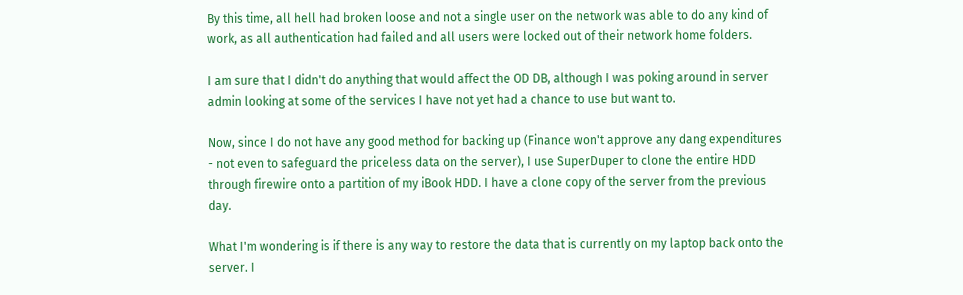By this time, all hell had broken loose and not a single user on the network was able to do any kind of work, as all authentication had failed and all users were locked out of their network home folders.

I am sure that I didn't do anything that would affect the OD DB, although I was poking around in server admin looking at some of the services I have not yet had a chance to use but want to.

Now, since I do not have any good method for backing up (Finance won't approve any dang expenditures - not even to safeguard the priceless data on the server), I use SuperDuper to clone the entire HDD through firewire onto a partition of my iBook HDD. I have a clone copy of the server from the previous day.

What I'm wondering is if there is any way to restore the data that is currently on my laptop back onto the server. I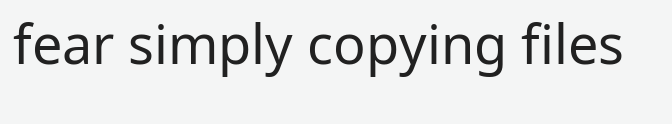fear simply copying files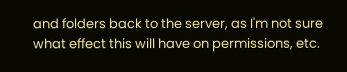and folders back to the server, as I'm not sure what effect this will have on permissions, etc.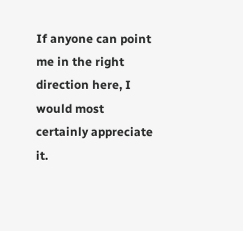If anyone can point me in the right direction here, I would most certainly appreciate it.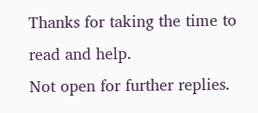Thanks for taking the time to read and help.
Not open for further replies.